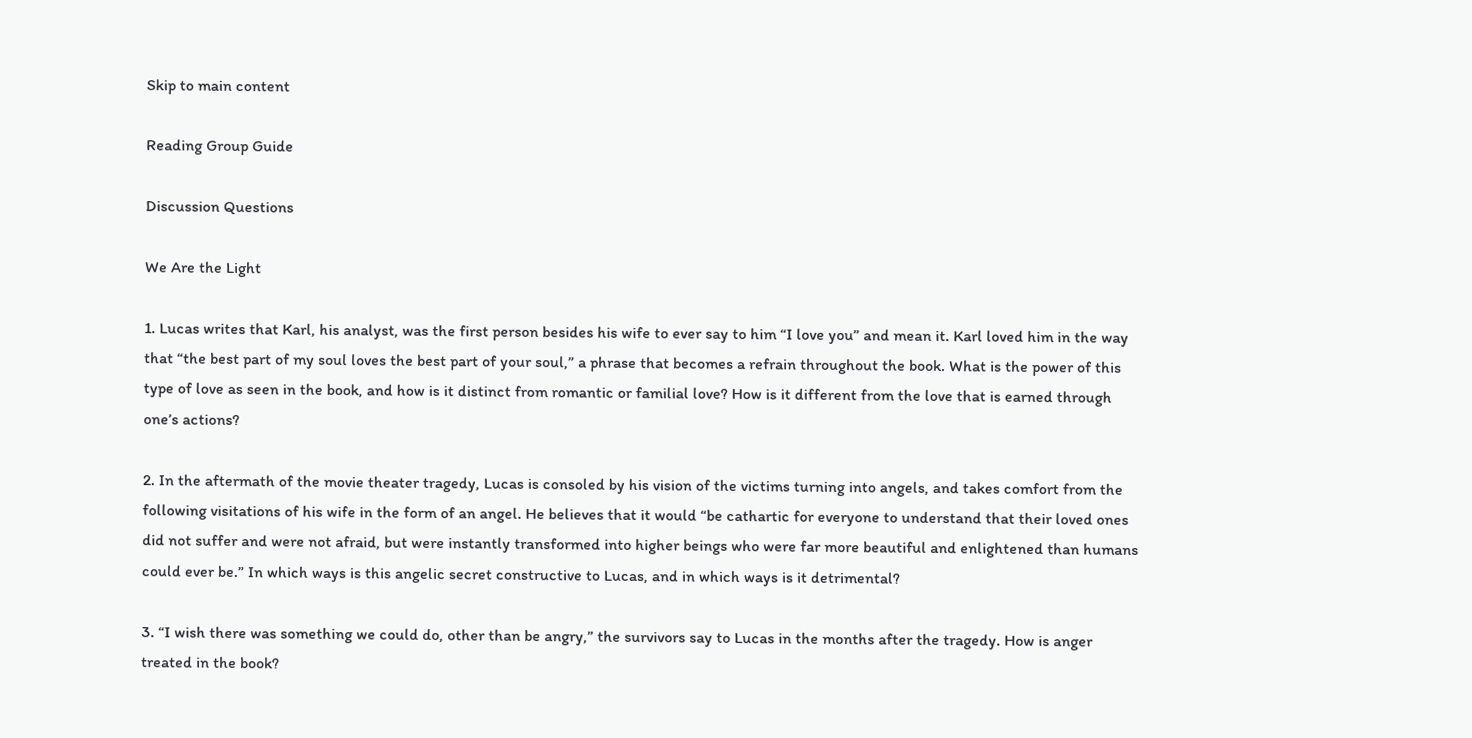Skip to main content

Reading Group Guide

Discussion Questions

We Are the Light

1. Lucas writes that Karl, his analyst, was the first person besides his wife to ever say to him “I love you” and mean it. Karl loved him in the way that “the best part of my soul loves the best part of your soul,” a phrase that becomes a refrain throughout the book. What is the power of this type of love as seen in the book, and how is it distinct from romantic or familial love? How is it different from the love that is earned through one’s actions?

2. In the aftermath of the movie theater tragedy, Lucas is consoled by his vision of the victims turning into angels, and takes comfort from the following visitations of his wife in the form of an angel. He believes that it would “be cathartic for everyone to understand that their loved ones did not suffer and were not afraid, but were instantly transformed into higher beings who were far more beautiful and enlightened than humans could ever be.” In which ways is this angelic secret constructive to Lucas, and in which ways is it detrimental?

3. “I wish there was something we could do, other than be angry,” the survivors say to Lucas in the months after the tragedy. How is anger treated in the book?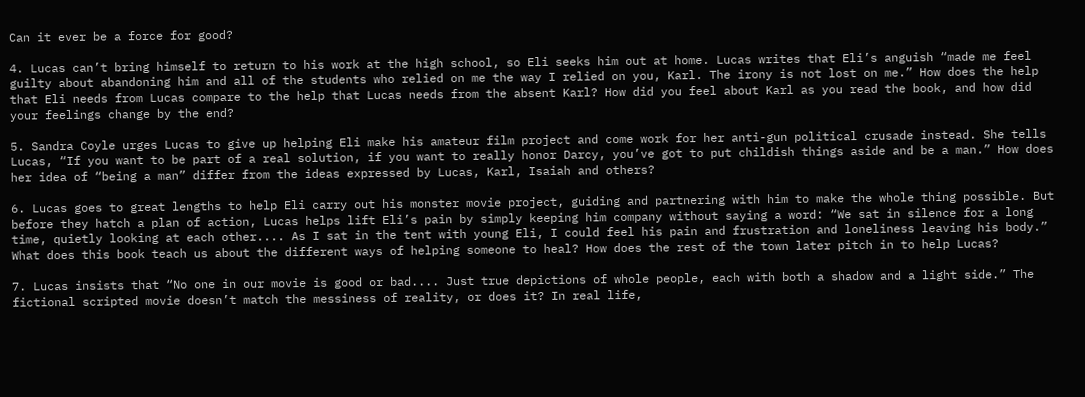Can it ever be a force for good?

4. Lucas can’t bring himself to return to his work at the high school, so Eli seeks him out at home. Lucas writes that Eli’s anguish “made me feel guilty about abandoning him and all of the students who relied on me the way I relied on you, Karl. The irony is not lost on me.” How does the help that Eli needs from Lucas compare to the help that Lucas needs from the absent Karl? How did you feel about Karl as you read the book, and how did your feelings change by the end?

5. Sandra Coyle urges Lucas to give up helping Eli make his amateur film project and come work for her anti-gun political crusade instead. She tells Lucas, “If you want to be part of a real solution, if you want to really honor Darcy, you’ve got to put childish things aside and be a man.” How does her idea of “being a man” differ from the ideas expressed by Lucas, Karl, Isaiah and others?

6. Lucas goes to great lengths to help Eli carry out his monster movie project, guiding and partnering with him to make the whole thing possible. But before they hatch a plan of action, Lucas helps lift Eli’s pain by simply keeping him company without saying a word: “We sat in silence for a long time, quietly looking at each other.... As I sat in the tent with young Eli, I could feel his pain and frustration and loneliness leaving his body.” What does this book teach us about the different ways of helping someone to heal? How does the rest of the town later pitch in to help Lucas?

7. Lucas insists that “No one in our movie is good or bad.... Just true depictions of whole people, each with both a shadow and a light side.” The fictional scripted movie doesn’t match the messiness of reality, or does it? In real life,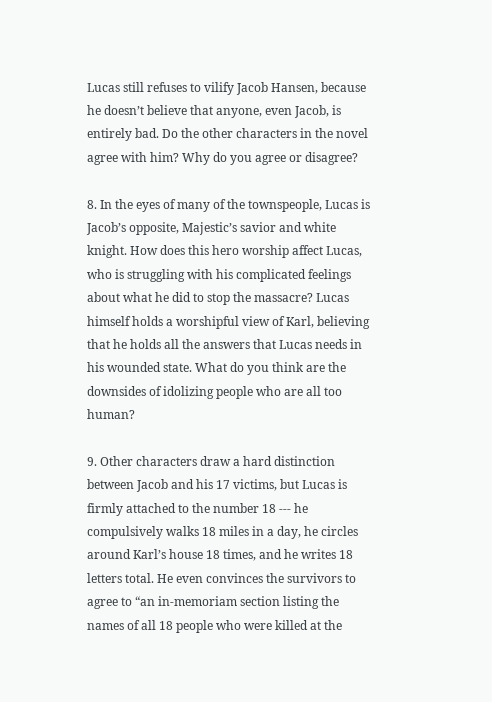Lucas still refuses to vilify Jacob Hansen, because he doesn’t believe that anyone, even Jacob, is entirely bad. Do the other characters in the novel agree with him? Why do you agree or disagree?

8. In the eyes of many of the townspeople, Lucas is Jacob’s opposite, Majestic’s savior and white knight. How does this hero worship affect Lucas, who is struggling with his complicated feelings about what he did to stop the massacre? Lucas himself holds a worshipful view of Karl, believing that he holds all the answers that Lucas needs in his wounded state. What do you think are the downsides of idolizing people who are all too human?

9. Other characters draw a hard distinction between Jacob and his 17 victims, but Lucas is firmly attached to the number 18 --- he compulsively walks 18 miles in a day, he circles around Karl’s house 18 times, and he writes 18 letters total. He even convinces the survivors to agree to “an in-memoriam section listing the names of all 18 people who were killed at the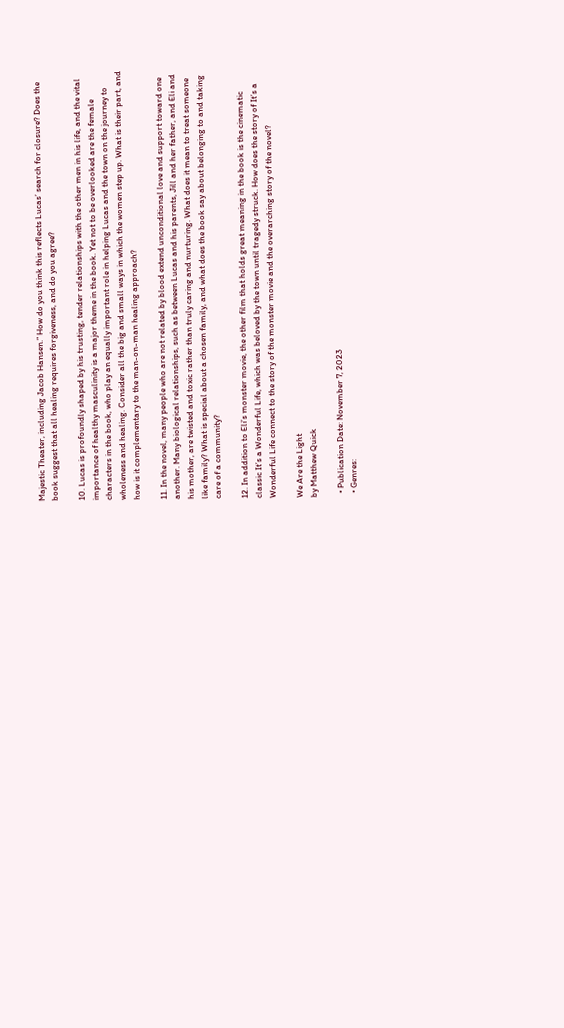Majestic Theater, including Jacob Hansen.” How do you think this reflects Lucas’ search for closure? Does the book suggest that all healing requires forgiveness, and do you agree?

10. Lucas is profoundly shaped by his trusting, tender relationships with the other men in his life, and the vital importance of healthy masculinity is a major theme in the book. Yet not to be overlooked are the female characters in the book, who play an equally important role in helping Lucas and the town on the journey to wholeness and healing. Consider all the big and small ways in which the women step up. What is their part, and how is it complementary to the man-on-man healing approach?

11. In the novel, many people who are not related by blood extend unconditional love and support toward one another. Many biological relationships, such as between Lucas and his parents, Jill and her father, and Eli and his mother, are twisted and toxic rather than truly caring and nurturing. What does it mean to treat someone like family? What is special about a chosen family, and what does the book say about belonging to and taking care of a community?

12. In addition to Eli’s monster movie, the other film that holds great meaning in the book is the cinematic classic It’s a Wonderful Life, which was beloved by the town until tragedy struck. How does the story of It’s a Wonderful Life connect to the story of the monster movie and the overarching story of the novel?

We Are the Light
by Matthew Quick

  • Publication Date: November 7, 2023
  • Genres: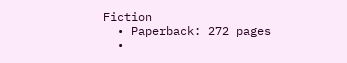Fiction
  • Paperback: 272 pages
  •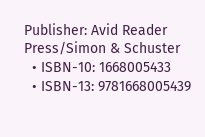Publisher: Avid Reader Press/Simon & Schuster
  • ISBN-10: 1668005433
  • ISBN-13: 9781668005439